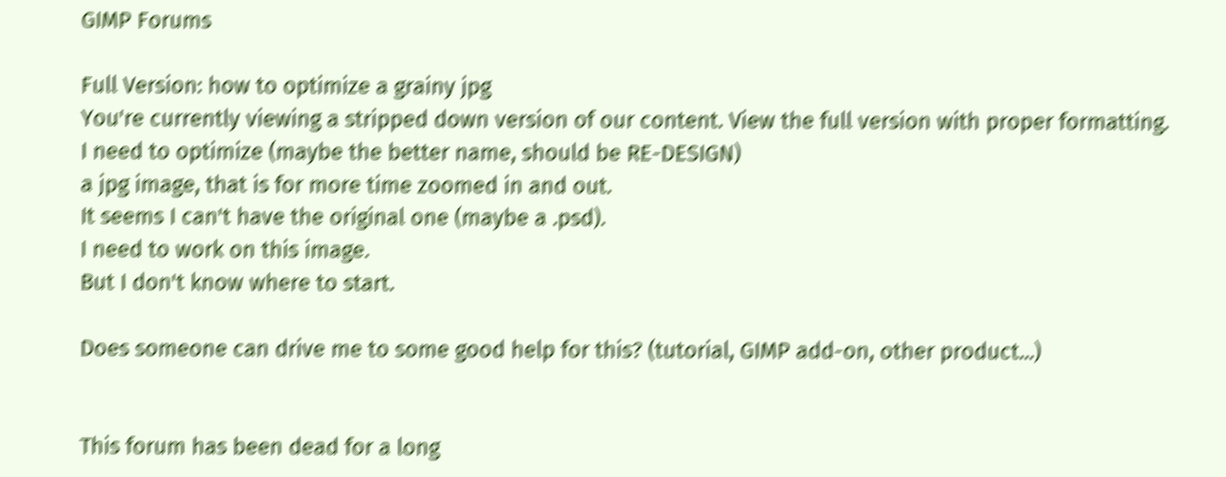GIMP Forums

Full Version: how to optimize a grainy jpg
You're currently viewing a stripped down version of our content. View the full version with proper formatting.
I need to optimize (maybe the better name, should be RE-DESIGN)
a jpg image, that is for more time zoomed in and out.
It seems I can't have the original one (maybe a .psd).
I need to work on this image.
But I don't know where to start.

Does someone can drive me to some good help for this? (tutorial, GIMP add-on, other product...)


This forum has been dead for a long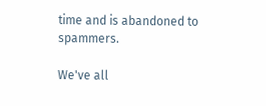time and is abandoned to spammers.

We've all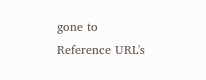gone to
Reference URL's